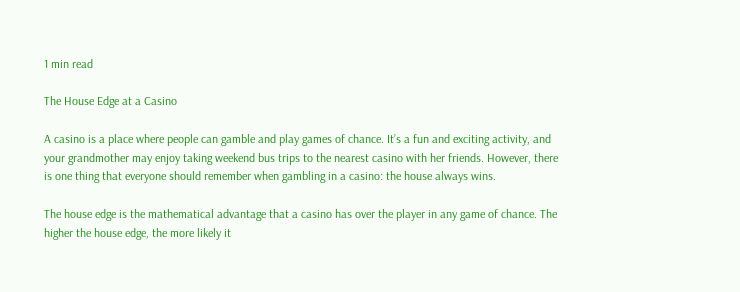1 min read

The House Edge at a Casino

A casino is a place where people can gamble and play games of chance. It’s a fun and exciting activity, and your grandmother may enjoy taking weekend bus trips to the nearest casino with her friends. However, there is one thing that everyone should remember when gambling in a casino: the house always wins.

The house edge is the mathematical advantage that a casino has over the player in any game of chance. The higher the house edge, the more likely it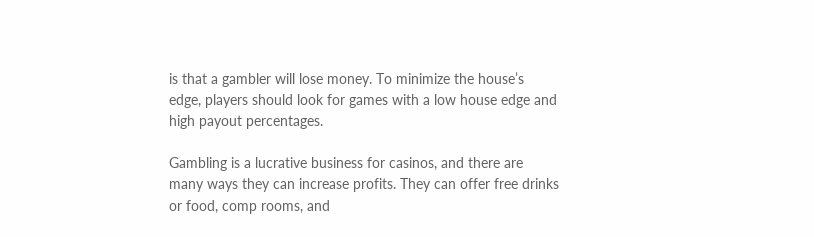is that a gambler will lose money. To minimize the house’s edge, players should look for games with a low house edge and high payout percentages.

Gambling is a lucrative business for casinos, and there are many ways they can increase profits. They can offer free drinks or food, comp rooms, and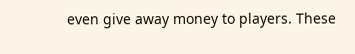even give away money to players. These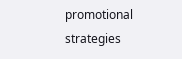promotional strategies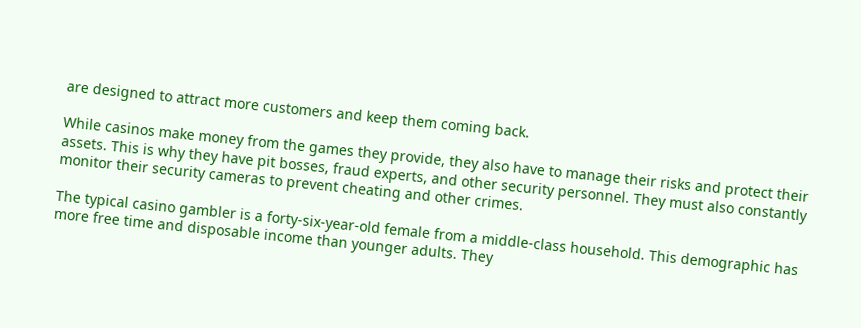are designed to attract more customers and keep them coming back.

While casinos make money from the games they provide, they also have to manage their risks and protect their assets. This is why they have pit bosses, fraud experts, and other security personnel. They must also constantly monitor their security cameras to prevent cheating and other crimes.

The typical casino gambler is a forty-six-year-old female from a middle-class household. This demographic has more free time and disposable income than younger adults. They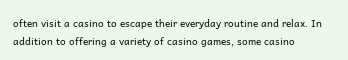often visit a casino to escape their everyday routine and relax. In addition to offering a variety of casino games, some casino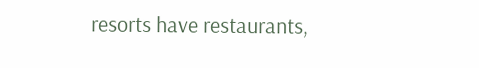resorts have restaurants,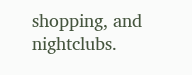shopping, and nightclubs.